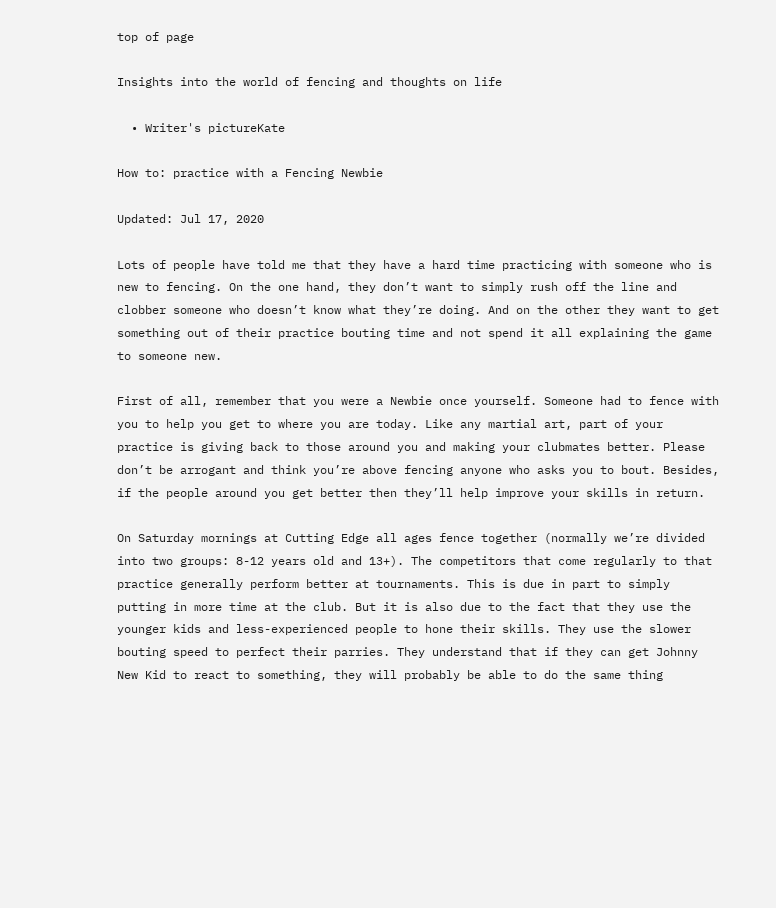top of page

Insights into the world of fencing and thoughts on life

  • Writer's pictureKate

How to: practice with a Fencing Newbie

Updated: Jul 17, 2020

Lots of people have told me that they have a hard time practicing with someone who is new to fencing. On the one hand, they don’t want to simply rush off the line and clobber someone who doesn’t know what they’re doing. And on the other they want to get something out of their practice bouting time and not spend it all explaining the game to someone new.

First of all, remember that you were a Newbie once yourself. Someone had to fence with you to help you get to where you are today. Like any martial art, part of your practice is giving back to those around you and making your clubmates better. Please don’t be arrogant and think you’re above fencing anyone who asks you to bout. Besides, if the people around you get better then they’ll help improve your skills in return.

On Saturday mornings at Cutting Edge all ages fence together (normally we’re divided into two groups: 8-12 years old and 13+). The competitors that come regularly to that practice generally perform better at tournaments. This is due in part to simply putting in more time at the club. But it is also due to the fact that they use the younger kids and less-experienced people to hone their skills. They use the slower bouting speed to perfect their parries. They understand that if they can get Johnny New Kid to react to something, they will probably be able to do the same thing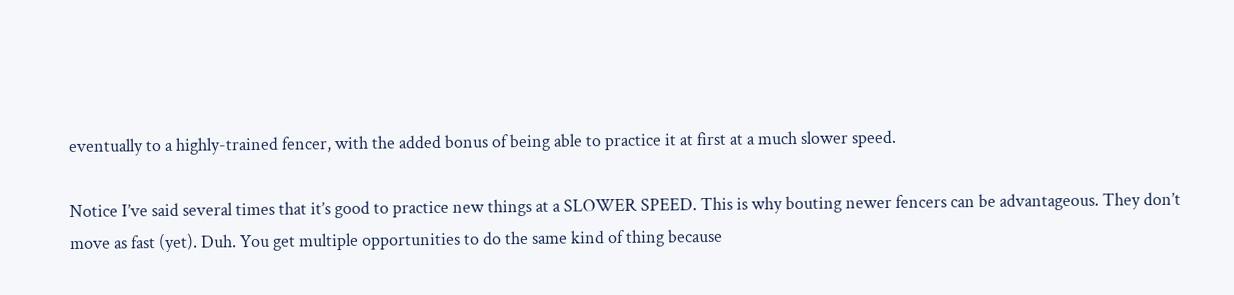eventually to a highly-trained fencer, with the added bonus of being able to practice it at first at a much slower speed.

Notice I’ve said several times that it’s good to practice new things at a SLOWER SPEED. This is why bouting newer fencers can be advantageous. They don’t move as fast (yet). Duh. You get multiple opportunities to do the same kind of thing because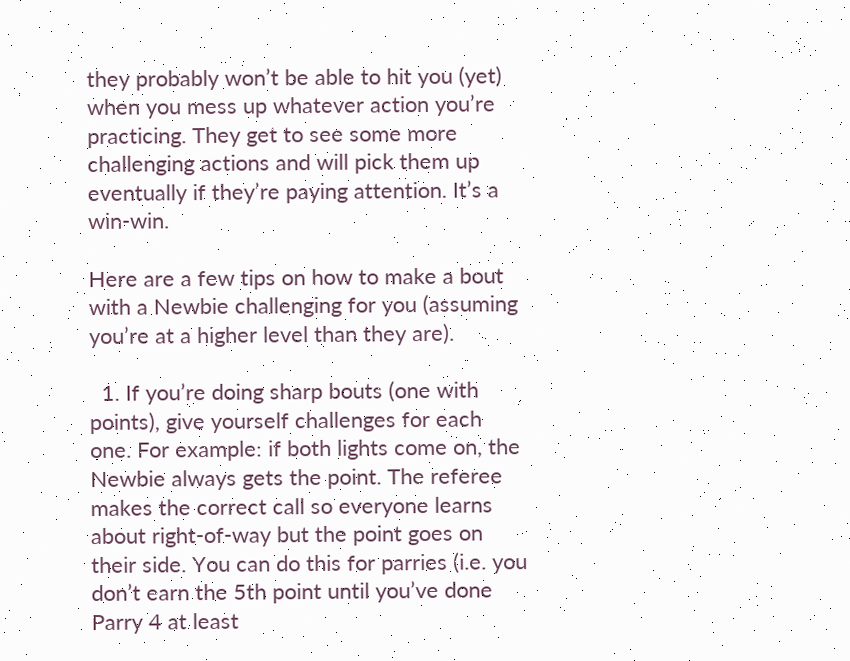they probably won’t be able to hit you (yet) when you mess up whatever action you’re practicing. They get to see some more challenging actions and will pick them up eventually if they’re paying attention. It’s a win-win.

Here are a few tips on how to make a bout with a Newbie challenging for you (assuming you’re at a higher level than they are).

  1. If you’re doing sharp bouts (one with points), give yourself challenges for each one. For example: if both lights come on, the Newbie always gets the point. The referee makes the correct call so everyone learns about right-of-way but the point goes on their side. You can do this for parries (i.e. you don’t earn the 5th point until you’ve done Parry 4 at least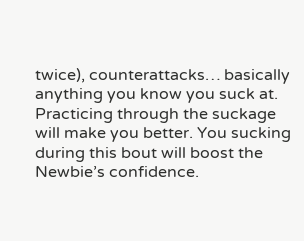twice), counterattacks… basically anything you know you suck at. Practicing through the suckage will make you better. You sucking during this bout will boost the Newbie’s confidence.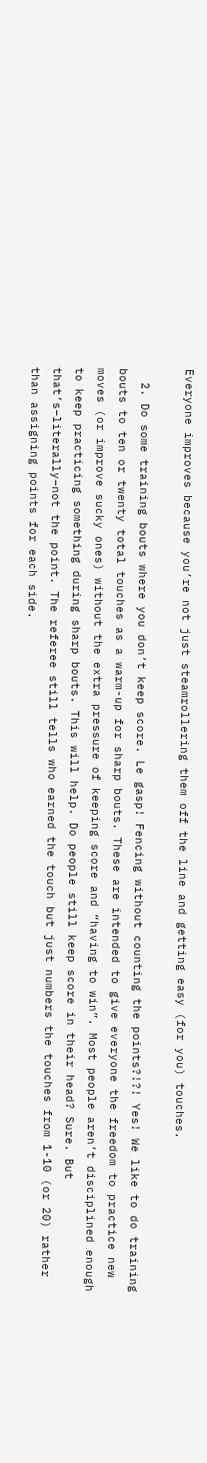Everyone improves because you’re not just steamrollering them off the line and getting easy (for you) touches.

  2. Do some training bouts where you don’t keep score. Le gasp! Fencing without counting the points?!?! Yes! We like to do training bouts to ten or twenty total touches as a warm-up for sharp bouts. These are intended to give everyone the freedom to practice new moves (or improve sucky ones) without the extra pressure of keeping score and “having to win”. Most people aren’t disciplined enough to keep practicing something during sharp bouts. This will help. Do people still keep score in their head? Sure. But that’s–literally–not the point. The referee still tells who earned the touch but just numbers the touches from 1-10 (or 20) rather than assigning points for each side.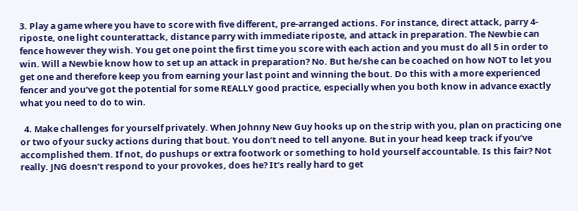3. Play a game where you have to score with five different, pre-arranged actions. For instance, direct attack, parry 4-riposte, one light counterattack, distance parry with immediate riposte, and attack in preparation. The Newbie can fence however they wish. You get one point the first time you score with each action and you must do all 5 in order to win. Will a Newbie know how to set up an attack in preparation? No. But he/she can be coached on how NOT to let you get one and therefore keep you from earning your last point and winning the bout. Do this with a more experienced fencer and you’ve got the potential for some REALLY good practice, especially when you both know in advance exactly what you need to do to win.

  4. Make challenges for yourself privately. When Johnny New Guy hooks up on the strip with you, plan on practicing one or two of your sucky actions during that bout. You don’t need to tell anyone. But in your head keep track if you’ve accomplished them. If not, do pushups or extra footwork or something to hold yourself accountable. Is this fair? Not really. JNG doesn’t respond to your provokes, does he? It’s really hard to get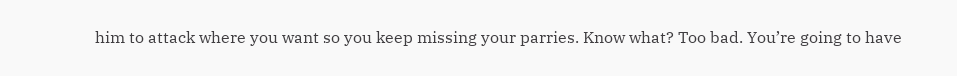him to attack where you want so you keep missing your parries. Know what? Too bad. You’re going to have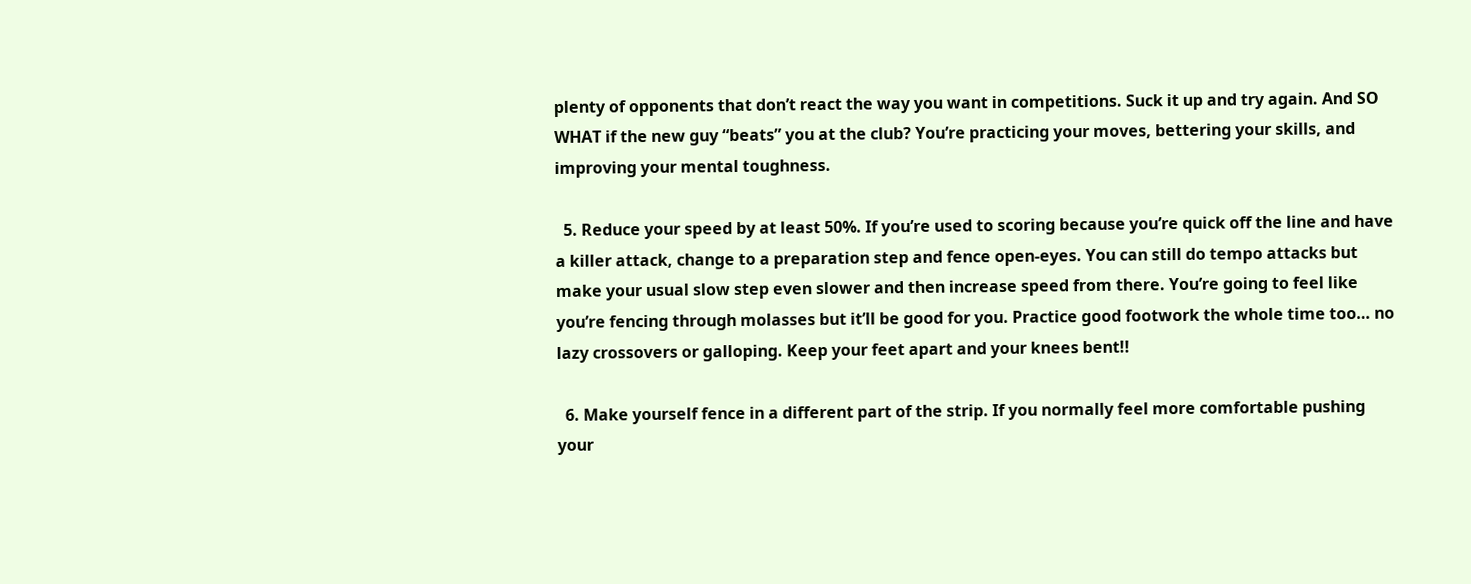plenty of opponents that don’t react the way you want in competitions. Suck it up and try again. And SO WHAT if the new guy “beats” you at the club? You’re practicing your moves, bettering your skills, and improving your mental toughness.

  5. Reduce your speed by at least 50%. If you’re used to scoring because you’re quick off the line and have a killer attack, change to a preparation step and fence open-eyes. You can still do tempo attacks but make your usual slow step even slower and then increase speed from there. You’re going to feel like you’re fencing through molasses but it’ll be good for you. Practice good footwork the whole time too… no lazy crossovers or galloping. Keep your feet apart and your knees bent!!

  6. Make yourself fence in a different part of the strip. If you normally feel more comfortable pushing your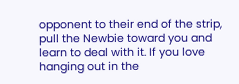opponent to their end of the strip, pull the Newbie toward you and learn to deal with it. If you love hanging out in the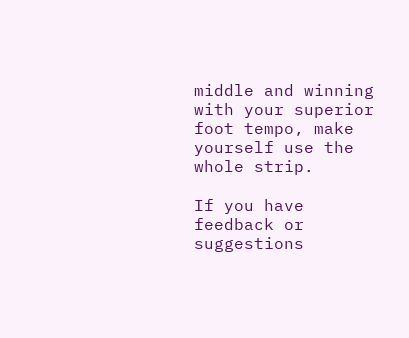middle and winning with your superior foot tempo, make yourself use the whole strip.

If you have feedback or suggestions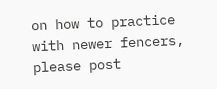on how to practice with newer fencers, please post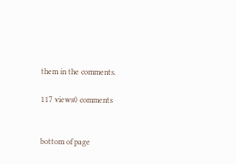them in the comments.

117 views0 comments


bottom of page